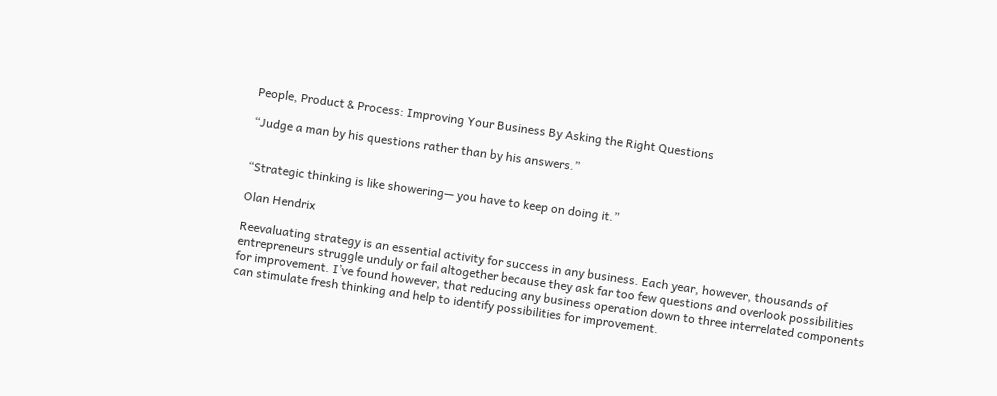People, Product & Process: Improving Your Business By Asking the Right Questions

“Judge a man by his questions rather than by his answers.”


“Strategic thinking is like showering— you have to keep on doing it.”

Olan Hendrix

Reevaluating strategy is an essential activity for success in any business. Each year, however, thousands of entrepreneurs struggle unduly or fail altogether because they ask far too few questions and overlook possibilities for improvement. I’ve found however, that reducing any business operation down to three interrelated components can stimulate fresh thinking and help to identify possibilities for improvement.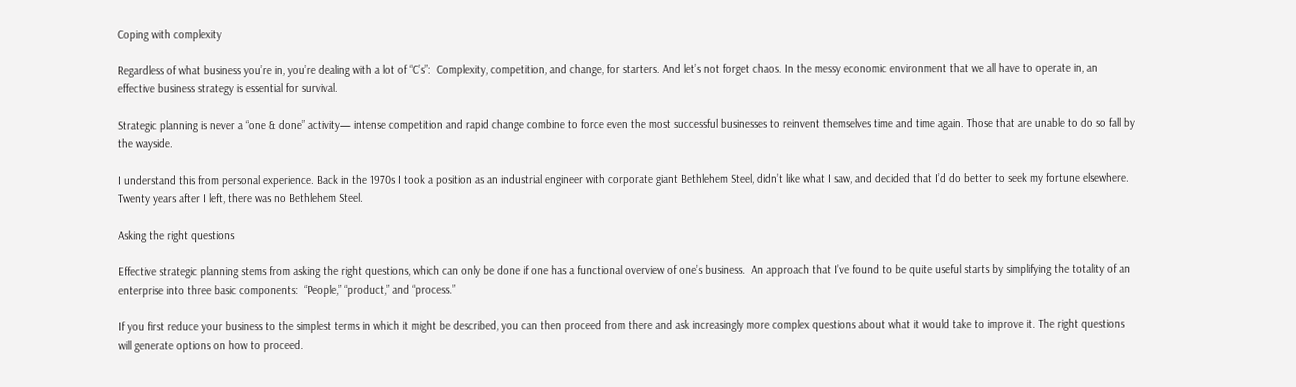Coping with complexity

Regardless of what business you’re in, you’re dealing with a lot of “C’s”:  Complexity, competition, and change, for starters. And let’s not forget chaos. In the messy economic environment that we all have to operate in, an effective business strategy is essential for survival.

Strategic planning is never a “one & done” activity— intense competition and rapid change combine to force even the most successful businesses to reinvent themselves time and time again. Those that are unable to do so fall by the wayside.

I understand this from personal experience. Back in the 1970s I took a position as an industrial engineer with corporate giant Bethlehem Steel, didn’t like what I saw, and decided that I’d do better to seek my fortune elsewhere. Twenty years after I left, there was no Bethlehem Steel.

Asking the right questions

Effective strategic planning stems from asking the right questions, which can only be done if one has a functional overview of one’s business.  An approach that I’ve found to be quite useful starts by simplifying the totality of an enterprise into three basic components:  “People,” “product,” and “process.”

If you first reduce your business to the simplest terms in which it might be described, you can then proceed from there and ask increasingly more complex questions about what it would take to improve it. The right questions will generate options on how to proceed.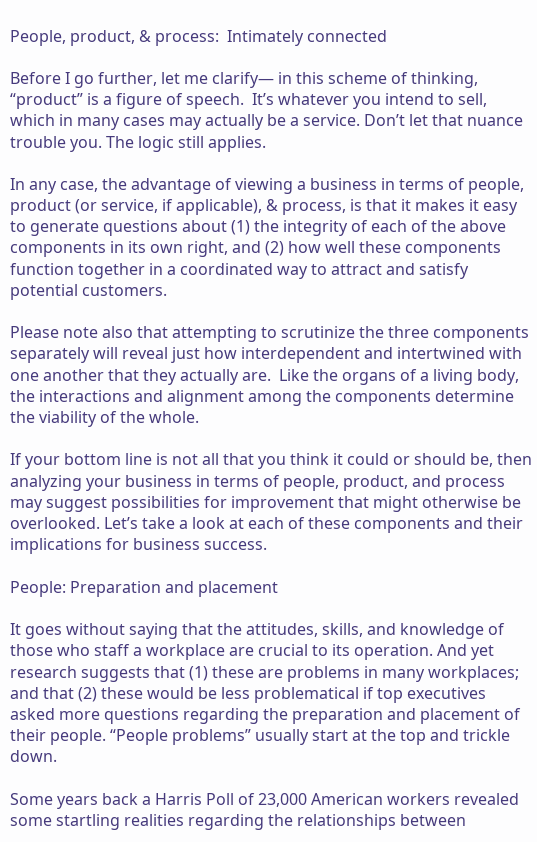People, product, & process:  Intimately connected

Before I go further, let me clarify— in this scheme of thinking, “product” is a figure of speech.  It’s whatever you intend to sell, which in many cases may actually be a service. Don’t let that nuance trouble you. The logic still applies.

In any case, the advantage of viewing a business in terms of people, product (or service, if applicable), & process, is that it makes it easy to generate questions about (1) the integrity of each of the above components in its own right, and (2) how well these components function together in a coordinated way to attract and satisfy potential customers.

Please note also that attempting to scrutinize the three components separately will reveal just how interdependent and intertwined with one another that they actually are.  Like the organs of a living body, the interactions and alignment among the components determine the viability of the whole.

If your bottom line is not all that you think it could or should be, then analyzing your business in terms of people, product, and process may suggest possibilities for improvement that might otherwise be overlooked. Let’s take a look at each of these components and their implications for business success.

People: Preparation and placement

It goes without saying that the attitudes, skills, and knowledge of those who staff a workplace are crucial to its operation. And yet research suggests that (1) these are problems in many workplaces; and that (2) these would be less problematical if top executives asked more questions regarding the preparation and placement of their people. “People problems” usually start at the top and trickle down.

Some years back a Harris Poll of 23,000 American workers revealed some startling realities regarding the relationships between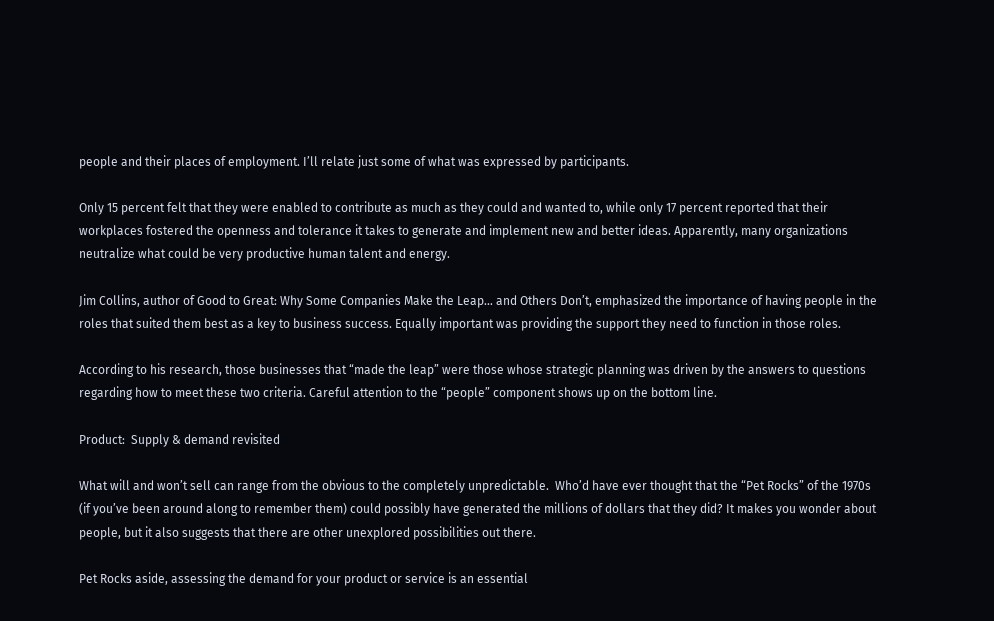people and their places of employment. I’ll relate just some of what was expressed by participants.

Only 15 percent felt that they were enabled to contribute as much as they could and wanted to, while only 17 percent reported that their workplaces fostered the openness and tolerance it takes to generate and implement new and better ideas. Apparently, many organizations neutralize what could be very productive human talent and energy.

Jim Collins, author of Good to Great: Why Some Companies Make the Leap… and Others Don’t, emphasized the importance of having people in the roles that suited them best as a key to business success. Equally important was providing the support they need to function in those roles.

According to his research, those businesses that “made the leap” were those whose strategic planning was driven by the answers to questions regarding how to meet these two criteria. Careful attention to the “people” component shows up on the bottom line.

Product:  Supply & demand revisited

What will and won’t sell can range from the obvious to the completely unpredictable.  Who’d have ever thought that the “Pet Rocks” of the 1970s (if you’ve been around along to remember them) could possibly have generated the millions of dollars that they did? It makes you wonder about people, but it also suggests that there are other unexplored possibilities out there.

Pet Rocks aside, assessing the demand for your product or service is an essential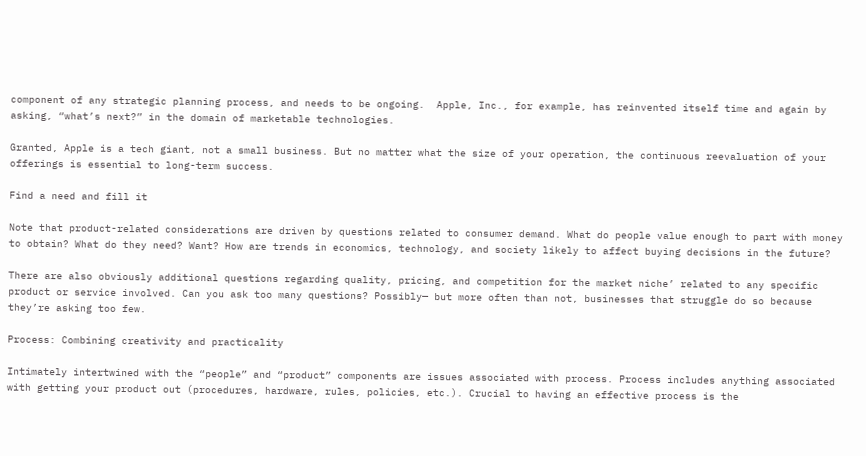component of any strategic planning process, and needs to be ongoing.  Apple, Inc., for example, has reinvented itself time and again by asking, “what’s next?” in the domain of marketable technologies.

Granted, Apple is a tech giant, not a small business. But no matter what the size of your operation, the continuous reevaluation of your offerings is essential to long-term success.

Find a need and fill it

Note that product-related considerations are driven by questions related to consumer demand. What do people value enough to part with money to obtain? What do they need? Want? How are trends in economics, technology, and society likely to affect buying decisions in the future?

There are also obviously additional questions regarding quality, pricing, and competition for the market niche’ related to any specific product or service involved. Can you ask too many questions? Possibly— but more often than not, businesses that struggle do so because they’re asking too few.

Process: Combining creativity and practicality

Intimately intertwined with the “people” and “product” components are issues associated with process. Process includes anything associated with getting your product out (procedures, hardware, rules, policies, etc.). Crucial to having an effective process is the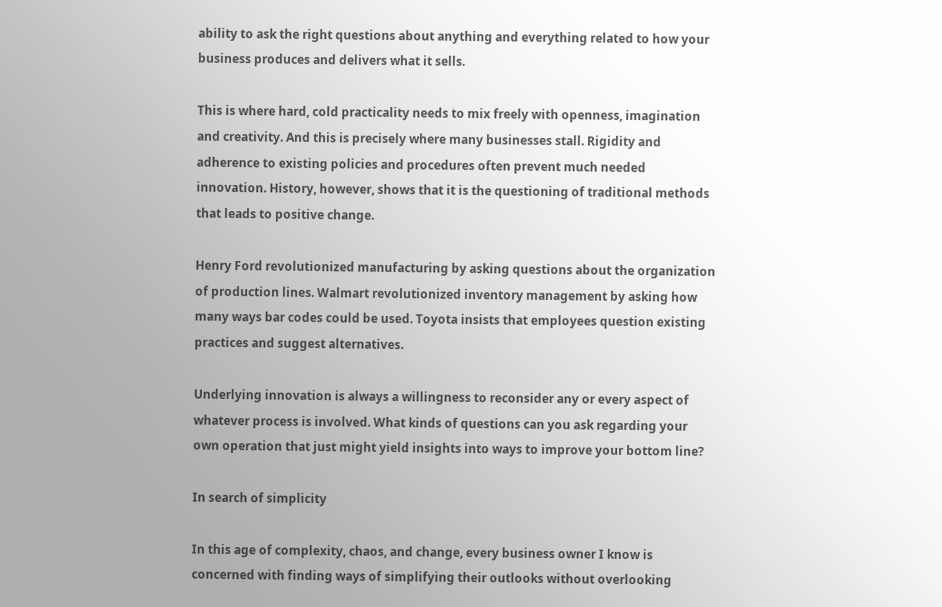ability to ask the right questions about anything and everything related to how your business produces and delivers what it sells.

This is where hard, cold practicality needs to mix freely with openness, imagination and creativity. And this is precisely where many businesses stall. Rigidity and adherence to existing policies and procedures often prevent much needed innovation. History, however, shows that it is the questioning of traditional methods that leads to positive change.

Henry Ford revolutionized manufacturing by asking questions about the organization of production lines. Walmart revolutionized inventory management by asking how many ways bar codes could be used. Toyota insists that employees question existing practices and suggest alternatives.

Underlying innovation is always a willingness to reconsider any or every aspect of whatever process is involved. What kinds of questions can you ask regarding your own operation that just might yield insights into ways to improve your bottom line?

In search of simplicity

In this age of complexity, chaos, and change, every business owner I know is concerned with finding ways of simplifying their outlooks without overlooking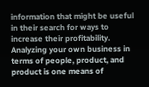information that might be useful in their search for ways to increase their profitability. Analyzing your own business in terms of people, product, and product is one means of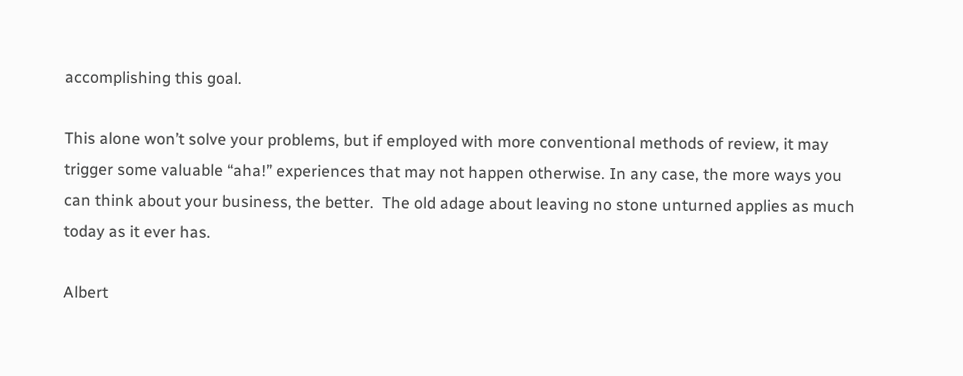accomplishing this goal.

This alone won’t solve your problems, but if employed with more conventional methods of review, it may trigger some valuable “aha!” experiences that may not happen otherwise. In any case, the more ways you can think about your business, the better.  The old adage about leaving no stone unturned applies as much today as it ever has.

Albert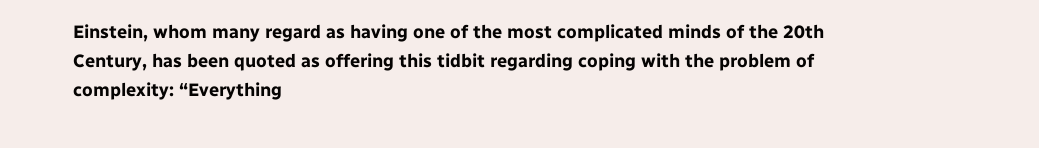Einstein, whom many regard as having one of the most complicated minds of the 20th Century, has been quoted as offering this tidbit regarding coping with the problem of complexity: “Everything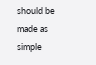should be made as simple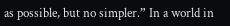as possible, but no simpler.” In a world in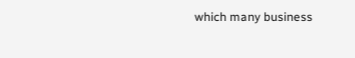which many business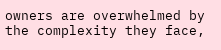owners are overwhelmed by the complexity they face,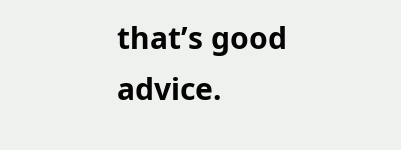that’s good advice.